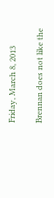Friday, March 8, 2013

Brennan does not like the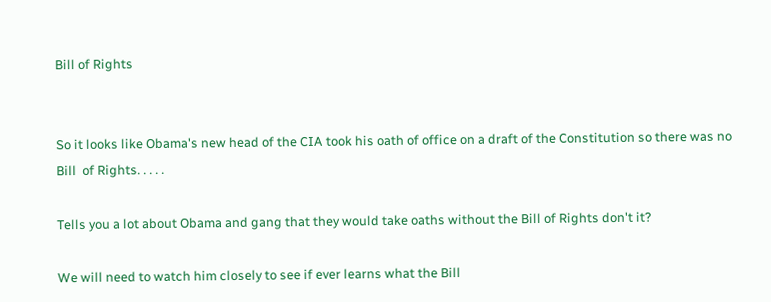Bill of Rights


So it looks like Obama's new head of the CIA took his oath of office on a draft of the Constitution so there was no Bill  of Rights. . . . .

Tells you a lot about Obama and gang that they would take oaths without the Bill of Rights don't it?

We will need to watch him closely to see if ever learns what the Bill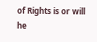of Rights is or will he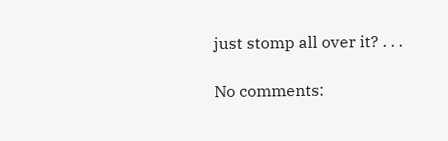just stomp all over it? . . .

No comments: